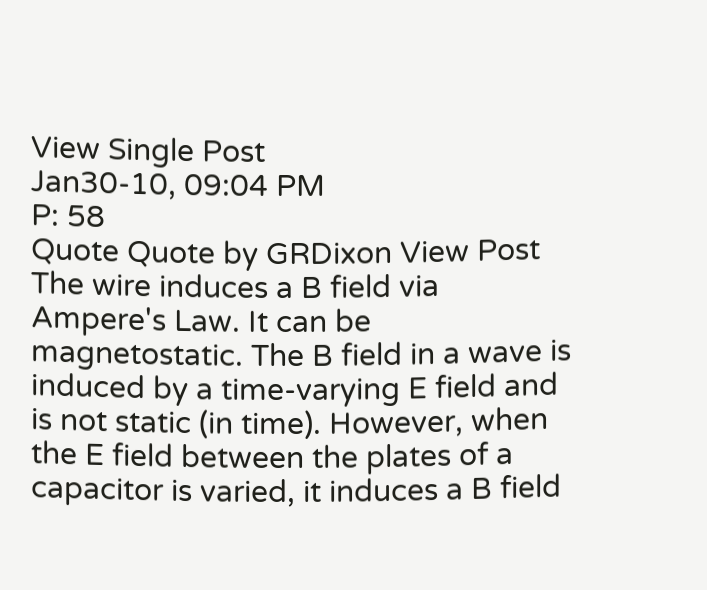View Single Post
Jan30-10, 09:04 PM
P: 58
Quote Quote by GRDixon View Post
The wire induces a B field via Ampere's Law. It can be magnetostatic. The B field in a wave is induced by a time-varying E field and is not static (in time). However, when the E field between the plates of a capacitor is varied, it induces a B field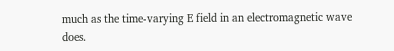much as the time-varying E field in an electromagnetic wave does.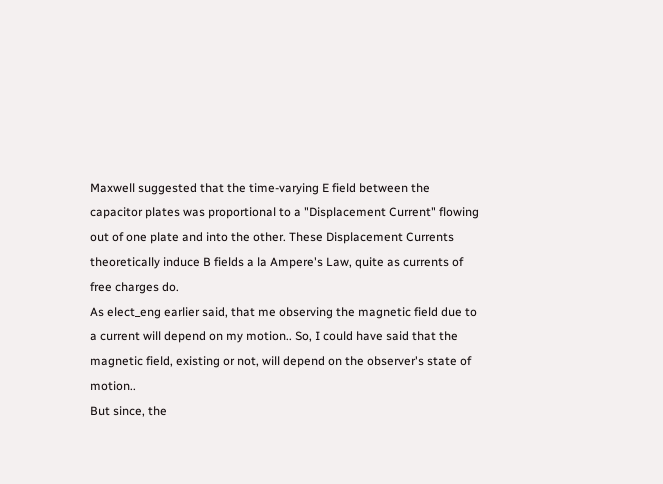Maxwell suggested that the time-varying E field between the capacitor plates was proportional to a "Displacement Current" flowing out of one plate and into the other. These Displacement Currents theoretically induce B fields a la Ampere's Law, quite as currents of free charges do.
As elect_eng earlier said, that me observing the magnetic field due to a current will depend on my motion.. So, I could have said that the magnetic field, existing or not, will depend on the observer's state of motion..
But since, the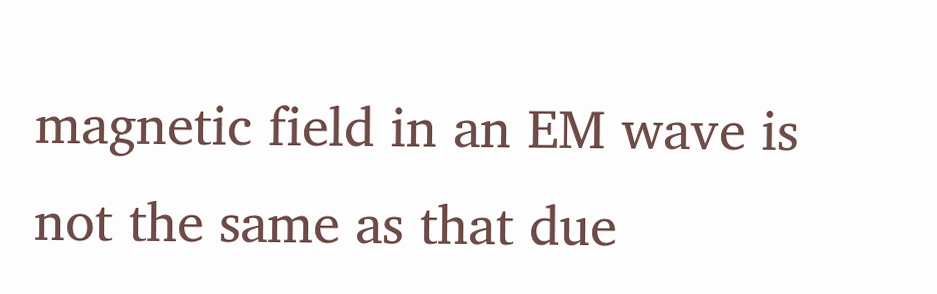magnetic field in an EM wave is not the same as that due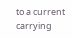to a current carrying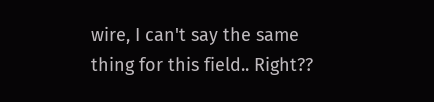wire, I can't say the same thing for this field.. Right??